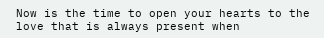Now is the time to open your hearts to the love that is always present when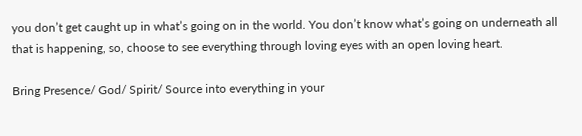you don’t get caught up in what’s going on in the world. You don’t know what’s going on underneath all that is happening, so, choose to see everything through loving eyes with an open loving heart.

Bring Presence/ God/ Spirit/ Source into everything in your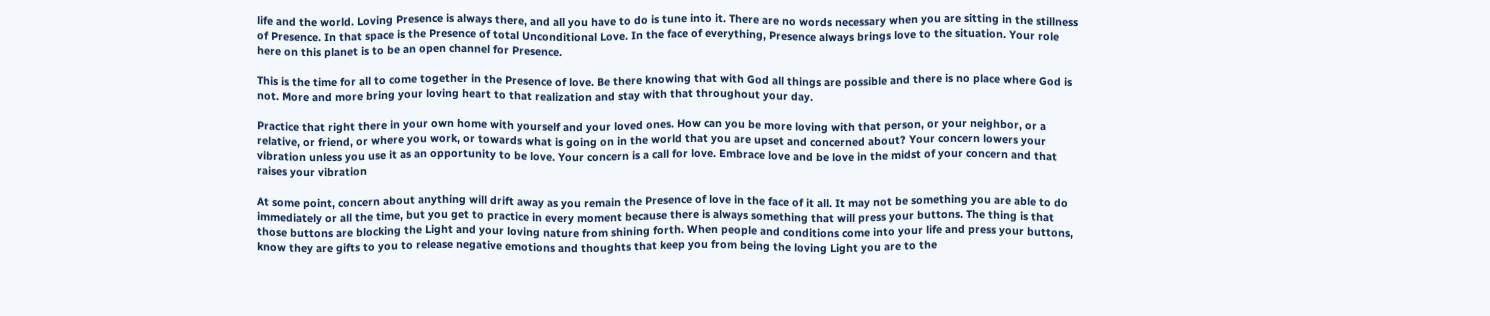life and the world. Loving Presence is always there, and all you have to do is tune into it. There are no words necessary when you are sitting in the stillness of Presence. In that space is the Presence of total Unconditional Love. In the face of everything, Presence always brings love to the situation. Your role here on this planet is to be an open channel for Presence.

This is the time for all to come together in the Presence of love. Be there knowing that with God all things are possible and there is no place where God is not. More and more bring your loving heart to that realization and stay with that throughout your day.

Practice that right there in your own home with yourself and your loved ones. How can you be more loving with that person, or your neighbor, or a relative, or friend, or where you work, or towards what is going on in the world that you are upset and concerned about? Your concern lowers your vibration unless you use it as an opportunity to be love. Your concern is a call for love. Embrace love and be love in the midst of your concern and that raises your vibration

At some point, concern about anything will drift away as you remain the Presence of love in the face of it all. It may not be something you are able to do immediately or all the time, but you get to practice in every moment because there is always something that will press your buttons. The thing is that those buttons are blocking the Light and your loving nature from shining forth. When people and conditions come into your life and press your buttons, know they are gifts to you to release negative emotions and thoughts that keep you from being the loving Light you are to the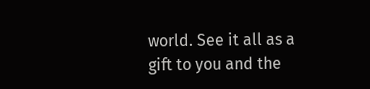world. See it all as a gift to you and the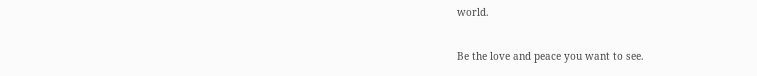world.

Be the love and peace you want to see.